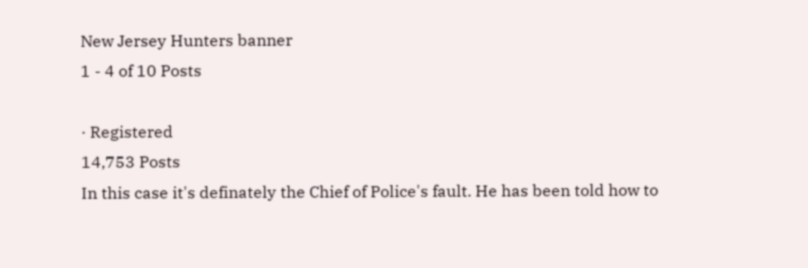New Jersey Hunters banner
1 - 4 of 10 Posts

· Registered
14,753 Posts
In this case it's definately the Chief of Police's fault. He has been told how to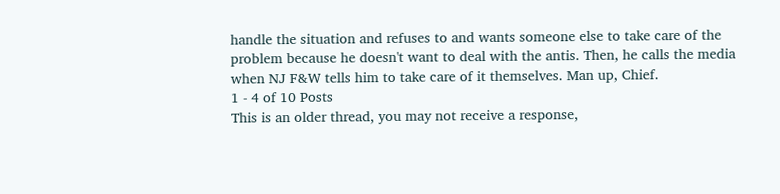handle the situation and refuses to and wants someone else to take care of the problem because he doesn't want to deal with the antis. Then, he calls the media when NJ F&W tells him to take care of it themselves. Man up, Chief.
1 - 4 of 10 Posts
This is an older thread, you may not receive a response,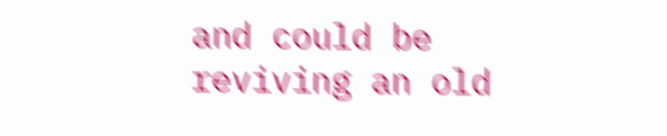and could be reviving an old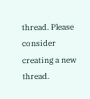thread. Please consider creating a new thread.